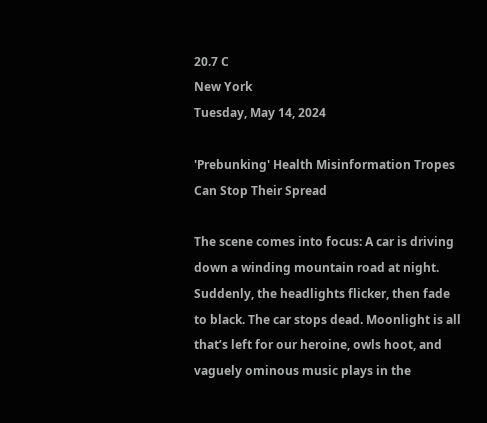20.7 C
New York
Tuesday, May 14, 2024

'Prebunking' Health Misinformation Tropes Can Stop Their Spread

The scene comes into focus: A car is driving down a winding mountain road at night. Suddenly, the headlights flicker, then fade to black. The car stops dead. Moonlight is all that’s left for our heroine, owls hoot, and vaguely ominous music plays in the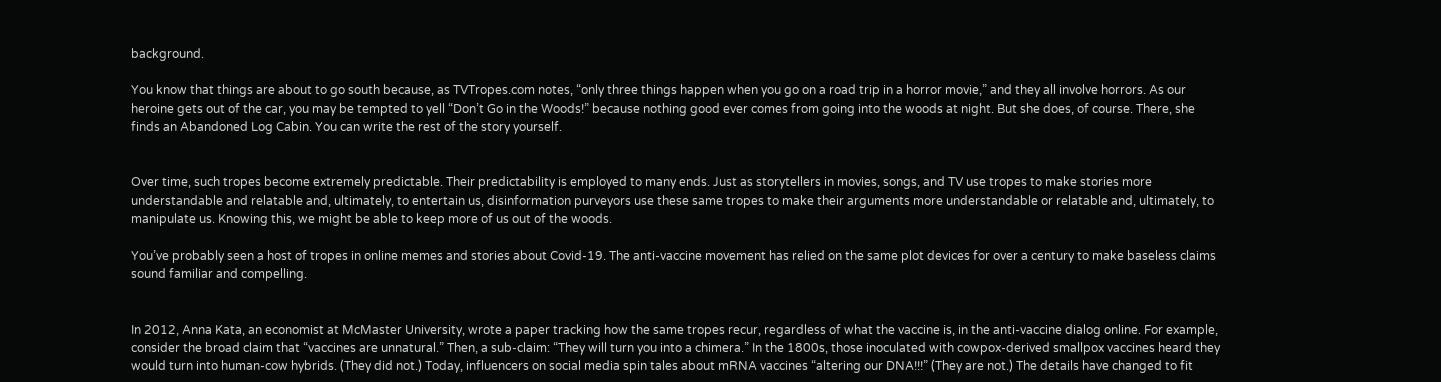background.

You know that things are about to go south because, as TVTropes.com notes, “only three things happen when you go on a road trip in a horror movie,” and they all involve horrors. As our heroine gets out of the car, you may be tempted to yell “Don’t Go in the Woods!” because nothing good ever comes from going into the woods at night. But she does, of course. There, she finds an Abandoned Log Cabin. You can write the rest of the story yourself.


Over time, such tropes become extremely predictable. Their predictability is employed to many ends. Just as storytellers in movies, songs, and TV use tropes to make stories more understandable and relatable and, ultimately, to entertain us, disinformation purveyors use these same tropes to make their arguments more understandable or relatable and, ultimately, to manipulate us. Knowing this, we might be able to keep more of us out of the woods.

You’ve probably seen a host of tropes in online memes and stories about Covid-19. The anti-vaccine movement has relied on the same plot devices for over a century to make baseless claims sound familiar and compelling.


In 2012, Anna Kata, an economist at McMaster University, wrote a paper tracking how the same tropes recur, regardless of what the vaccine is, in the anti-vaccine dialog online. For example, consider the broad claim that “vaccines are unnatural.” Then, a sub-claim: “They will turn you into a chimera.” In the 1800s, those inoculated with cowpox-derived smallpox vaccines heard they would turn into human-cow hybrids. (They did not.) Today, influencers on social media spin tales about mRNA vaccines “altering our DNA!!!” (They are not.) The details have changed to fit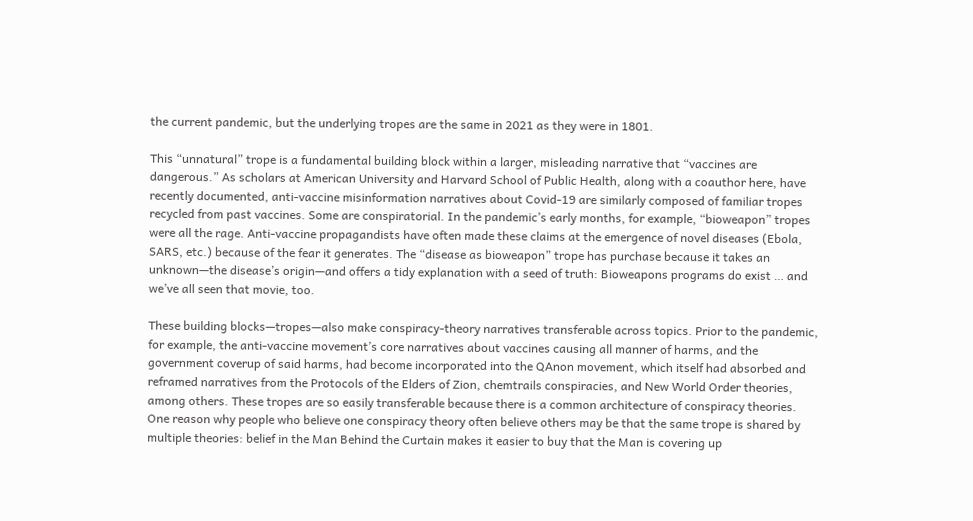the current pandemic, but the underlying tropes are the same in 2021 as they were in 1801.

This “unnatural” trope is a fundamental building block within a larger, misleading narrative that “vaccines are dangerous.” As scholars at American University and Harvard School of Public Health, along with a coauthor here, have recently documented, anti-vaccine misinformation narratives about Covid-19 are similarly composed of familiar tropes recycled from past vaccines. Some are conspiratorial. In the pandemic’s early months, for example, “bioweapon” tropes were all the rage. Anti-vaccine propagandists have often made these claims at the emergence of novel diseases (Ebola, SARS, etc.) because of the fear it generates. The “disease as bioweapon” trope has purchase because it takes an unknown—the disease’s origin—and offers a tidy explanation with a seed of truth: Bioweapons programs do exist … and we’ve all seen that movie, too.

These building blocks—tropes—also make conspiracy-theory narratives transferable across topics. Prior to the pandemic, for example, the anti-vaccine movement’s core narratives about vaccines causing all manner of harms, and the government coverup of said harms, had become incorporated into the QAnon movement, which itself had absorbed and reframed narratives from the Protocols of the Elders of Zion, chemtrails conspiracies, and New World Order theories, among others. These tropes are so easily transferable because there is a common architecture of conspiracy theories. One reason why people who believe one conspiracy theory often believe others may be that the same trope is shared by multiple theories: belief in the Man Behind the Curtain makes it easier to buy that the Man is covering up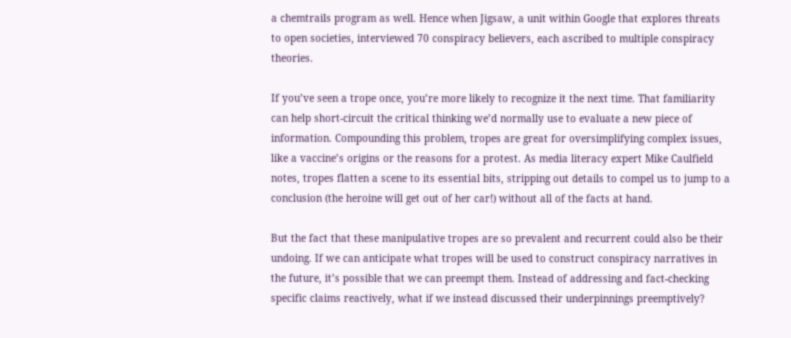a chemtrails program as well. Hence when Jigsaw, a unit within Google that explores threats to open societies, interviewed 70 conspiracy believers, each ascribed to multiple conspiracy theories.

If you’ve seen a trope once, you’re more likely to recognize it the next time. That familiarity can help short-circuit the critical thinking we’d normally use to evaluate a new piece of information. Compounding this problem, tropes are great for oversimplifying complex issues, like a vaccine’s origins or the reasons for a protest. As media literacy expert Mike Caulfield notes, tropes flatten a scene to its essential bits, stripping out details to compel us to jump to a conclusion (the heroine will get out of her car!) without all of the facts at hand.

But the fact that these manipulative tropes are so prevalent and recurrent could also be their undoing. If we can anticipate what tropes will be used to construct conspiracy narratives in the future, it’s possible that we can preempt them. Instead of addressing and fact-checking specific claims reactively, what if we instead discussed their underpinnings preemptively?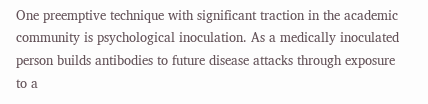One preemptive technique with significant traction in the academic community is psychological inoculation. As a medically inoculated person builds antibodies to future disease attacks through exposure to a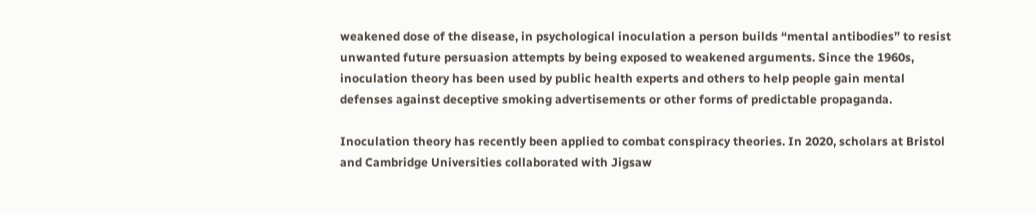weakened dose of the disease, in psychological inoculation a person builds “mental antibodies” to resist unwanted future persuasion attempts by being exposed to weakened arguments. Since the 1960s, inoculation theory has been used by public health experts and others to help people gain mental defenses against deceptive smoking advertisements or other forms of predictable propaganda.

Inoculation theory has recently been applied to combat conspiracy theories. In 2020, scholars at Bristol and Cambridge Universities collaborated with Jigsaw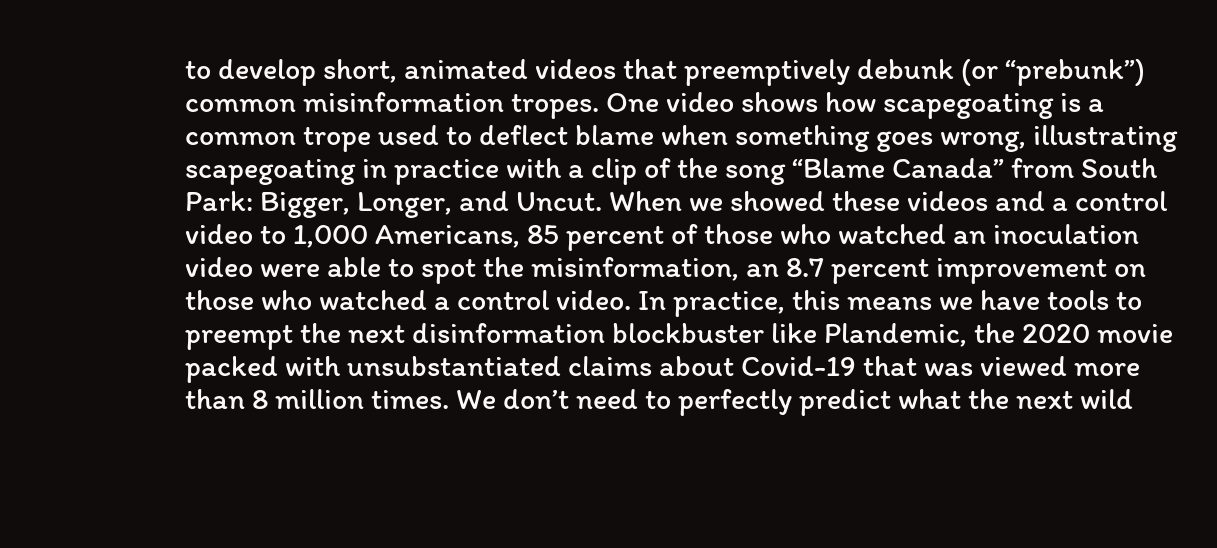to develop short, animated videos that preemptively debunk (or “prebunk”) common misinformation tropes. One video shows how scapegoating is a common trope used to deflect blame when something goes wrong, illustrating scapegoating in practice with a clip of the song “Blame Canada” from South Park: Bigger, Longer, and Uncut. When we showed these videos and a control video to 1,000 Americans, 85 percent of those who watched an inoculation video were able to spot the misinformation, an 8.7 percent improvement on those who watched a control video. In practice, this means we have tools to preempt the next disinformation blockbuster like Plandemic, the 2020 movie packed with unsubstantiated claims about Covid-19 that was viewed more than 8 million times. We don’t need to perfectly predict what the next wild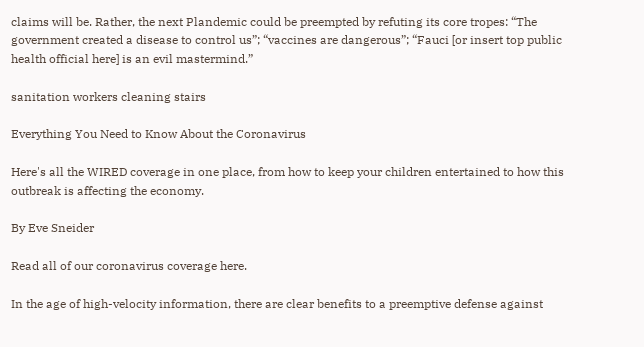claims will be. Rather, the next Plandemic could be preempted by refuting its core tropes: “The government created a disease to control us”; “vaccines are dangerous”; “Fauci [or insert top public health official here] is an evil mastermind.”

sanitation workers cleaning stairs

Everything You Need to Know About the Coronavirus

Here's all the WIRED coverage in one place, from how to keep your children entertained to how this outbreak is affecting the economy.

By Eve Sneider

Read all of our coronavirus coverage here.

In the age of high-velocity information, there are clear benefits to a preemptive defense against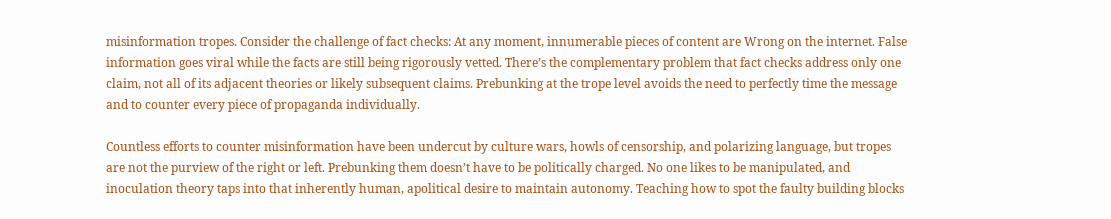misinformation tropes. Consider the challenge of fact checks: At any moment, innumerable pieces of content are Wrong on the internet. False information goes viral while the facts are still being rigorously vetted. There’s the complementary problem that fact checks address only one claim, not all of its adjacent theories or likely subsequent claims. Prebunking at the trope level avoids the need to perfectly time the message and to counter every piece of propaganda individually.

Countless efforts to counter misinformation have been undercut by culture wars, howls of censorship, and polarizing language, but tropes are not the purview of the right or left. Prebunking them doesn’t have to be politically charged. No one likes to be manipulated, and inoculation theory taps into that inherently human, apolitical desire to maintain autonomy. Teaching how to spot the faulty building blocks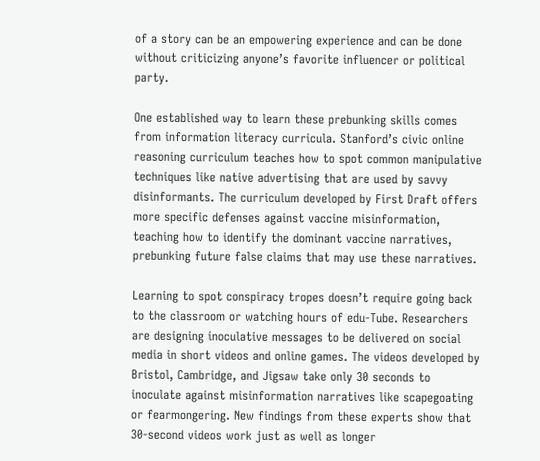of a story can be an empowering experience and can be done without criticizing anyone’s favorite influencer or political party.

One established way to learn these prebunking skills comes from information literacy curricula. Stanford’s civic online reasoning curriculum teaches how to spot common manipulative techniques like native advertising that are used by savvy disinformants. The curriculum developed by First Draft offers more specific defenses against vaccine misinformation, teaching how to identify the dominant vaccine narratives, prebunking future false claims that may use these narratives.

Learning to spot conspiracy tropes doesn’t require going back to the classroom or watching hours of edu-Tube. Researchers are designing inoculative messages to be delivered on social media in short videos and online games. The videos developed by Bristol, Cambridge, and Jigsaw take only 30 seconds to inoculate against misinformation narratives like scapegoating or fearmongering. New findings from these experts show that 30-second videos work just as well as longer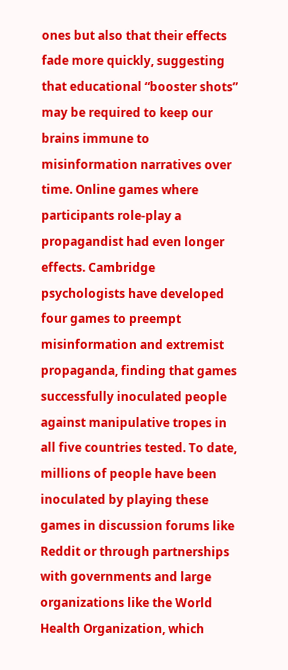ones but also that their effects fade more quickly, suggesting that educational “booster shots” may be required to keep our brains immune to misinformation narratives over time. Online games where participants role-play a propagandist had even longer effects. Cambridge psychologists have developed four games to preempt misinformation and extremist propaganda, finding that games successfully inoculated people against manipulative tropes in all five countries tested. To date, millions of people have been inoculated by playing these games in discussion forums like Reddit or through partnerships with governments and large organizations like the World Health Organization, which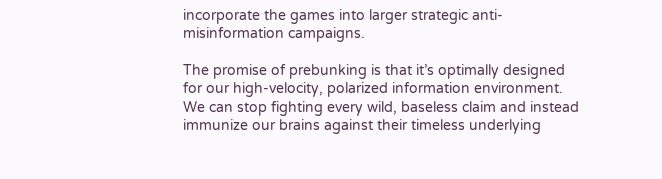incorporate the games into larger strategic anti-misinformation campaigns.

The promise of prebunking is that it’s optimally designed for our high-velocity, polarized information environment. We can stop fighting every wild, baseless claim and instead immunize our brains against their timeless underlying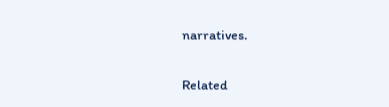narratives.

Related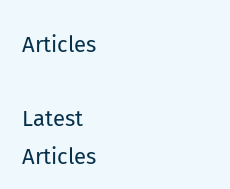Articles

Latest Articles